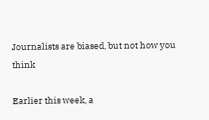Journalists are biased, but not how you think

Earlier this week, a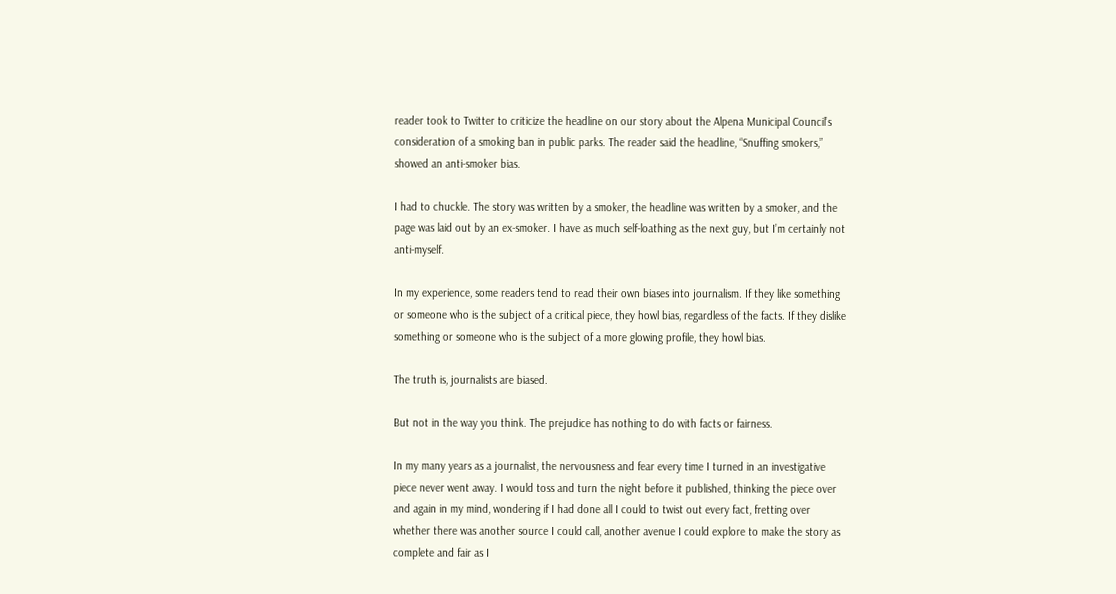reader took to Twitter to criticize the headline on our story about the Alpena Municipal Council’s consideration of a smoking ban in public parks. The reader said the headline, “Snuffing smokers,” showed an anti-smoker bias.

I had to chuckle. The story was written by a smoker, the headline was written by a smoker, and the page was laid out by an ex-smoker. I have as much self-loathing as the next guy, but I’m certainly not anti-myself.

In my experience, some readers tend to read their own biases into journalism. If they like something or someone who is the subject of a critical piece, they howl bias, regardless of the facts. If they dislike something or someone who is the subject of a more glowing profile, they howl bias.

The truth is, journalists are biased.

But not in the way you think. The prejudice has nothing to do with facts or fairness.

In my many years as a journalist, the nervousness and fear every time I turned in an investigative piece never went away. I would toss and turn the night before it published, thinking the piece over and again in my mind, wondering if I had done all I could to twist out every fact, fretting over whether there was another source I could call, another avenue I could explore to make the story as complete and fair as I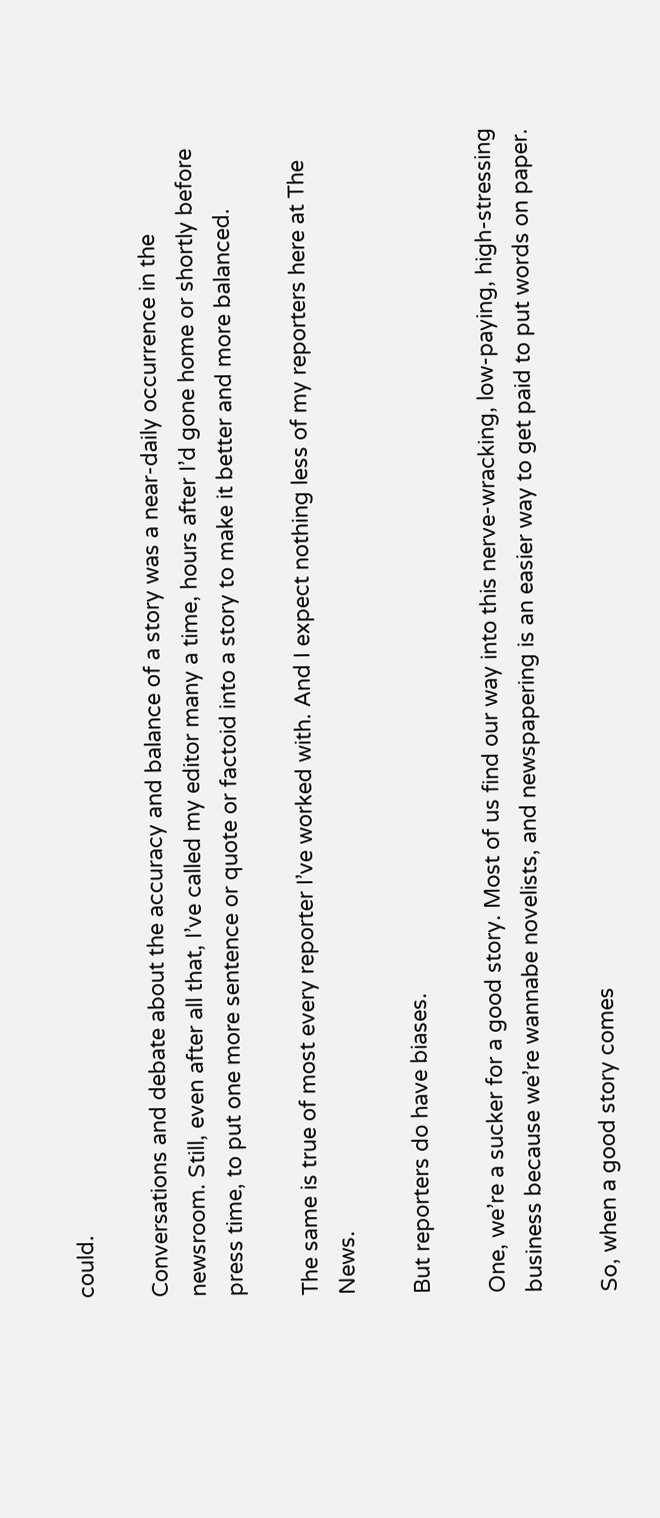could.

Conversations and debate about the accuracy and balance of a story was a near-daily occurrence in the newsroom. Still, even after all that, I’ve called my editor many a time, hours after I’d gone home or shortly before press time, to put one more sentence or quote or factoid into a story to make it better and more balanced.

The same is true of most every reporter I’ve worked with. And I expect nothing less of my reporters here at The News.

But reporters do have biases.

One, we’re a sucker for a good story. Most of us find our way into this nerve-wracking, low-paying, high-stressing business because we’re wannabe novelists, and newspapering is an easier way to get paid to put words on paper.

So, when a good story comes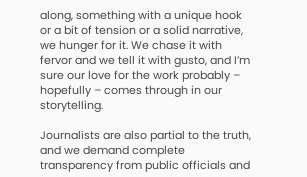along, something with a unique hook or a bit of tension or a solid narrative, we hunger for it. We chase it with fervor and we tell it with gusto, and I’m sure our love for the work probably – hopefully – comes through in our storytelling.

Journalists are also partial to the truth, and we demand complete transparency from public officials and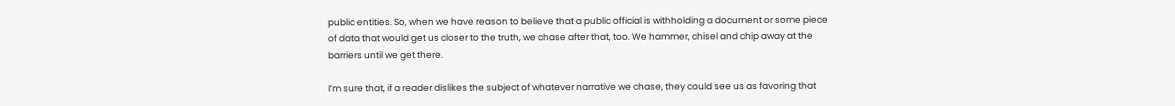public entities. So, when we have reason to believe that a public official is withholding a document or some piece of data that would get us closer to the truth, we chase after that, too. We hammer, chisel and chip away at the barriers until we get there.

I’m sure that, if a reader dislikes the subject of whatever narrative we chase, they could see us as favoring that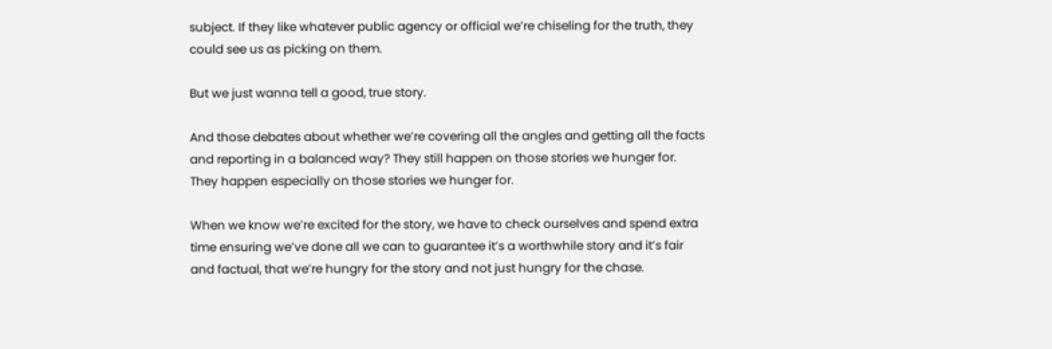subject. If they like whatever public agency or official we’re chiseling for the truth, they could see us as picking on them.

But we just wanna tell a good, true story.

And those debates about whether we’re covering all the angles and getting all the facts and reporting in a balanced way? They still happen on those stories we hunger for. They happen especially on those stories we hunger for.

When we know we’re excited for the story, we have to check ourselves and spend extra time ensuring we’ve done all we can to guarantee it’s a worthwhile story and it’s fair and factual, that we’re hungry for the story and not just hungry for the chase.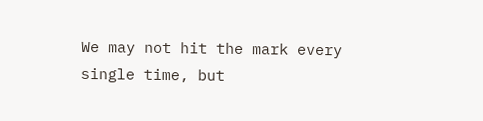We may not hit the mark every single time, but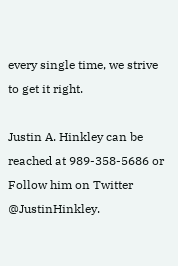every single time, we strive to get it right.

Justin A. Hinkley can be reached at 989-358-5686 or Follow him on Twitter @JustinHinkley.